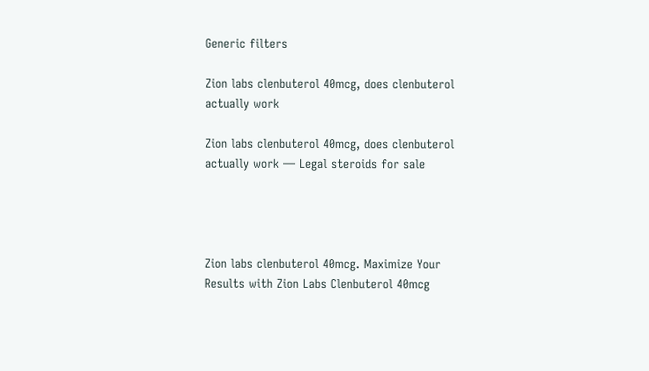Generic filters

Zion labs clenbuterol 40mcg, does clenbuterol actually work

Zion labs clenbuterol 40mcg, does clenbuterol actually work — Legal steroids for sale




Zion labs clenbuterol 40mcg. Maximize Your Results with Zion Labs Clenbuterol 40mcg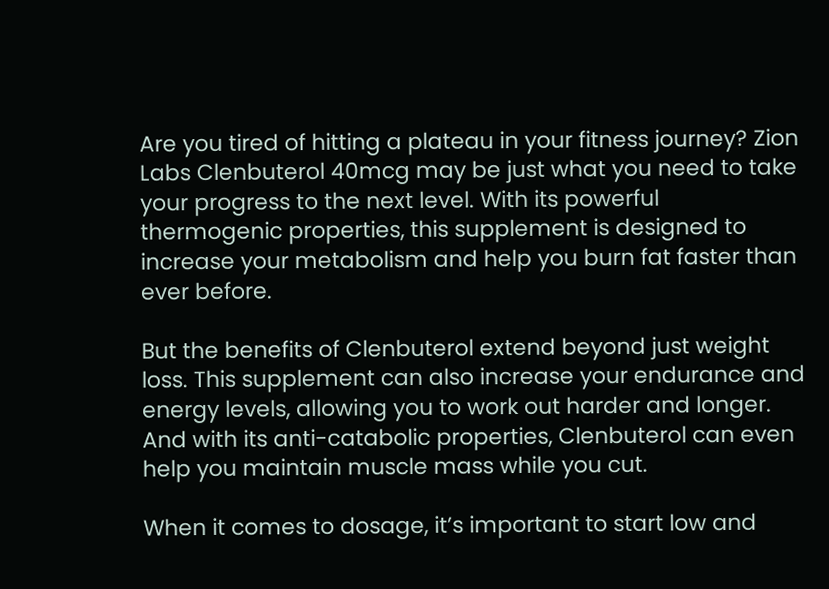Are you tired of hitting a plateau in your fitness journey? Zion Labs Clenbuterol 40mcg may be just what you need to take your progress to the next level. With its powerful thermogenic properties, this supplement is designed to increase your metabolism and help you burn fat faster than ever before.

But the benefits of Clenbuterol extend beyond just weight loss. This supplement can also increase your endurance and energy levels, allowing you to work out harder and longer. And with its anti-catabolic properties, Clenbuterol can even help you maintain muscle mass while you cut.

When it comes to dosage, it’s important to start low and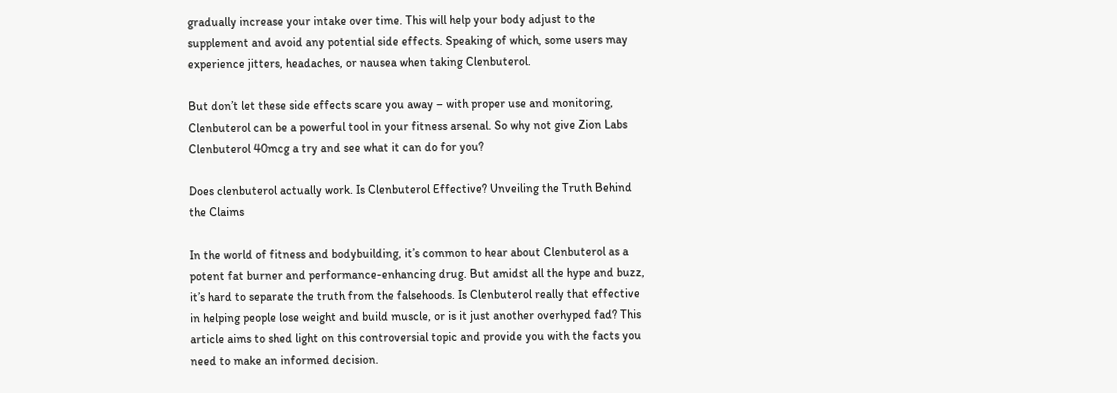gradually increase your intake over time. This will help your body adjust to the supplement and avoid any potential side effects. Speaking of which, some users may experience jitters, headaches, or nausea when taking Clenbuterol.

But don’t let these side effects scare you away – with proper use and monitoring, Clenbuterol can be a powerful tool in your fitness arsenal. So why not give Zion Labs Clenbuterol 40mcg a try and see what it can do for you?

Does clenbuterol actually work. Is Clenbuterol Effective? Unveiling the Truth Behind the Claims

In the world of fitness and bodybuilding, it’s common to hear about Clenbuterol as a potent fat burner and performance-enhancing drug. But amidst all the hype and buzz, it’s hard to separate the truth from the falsehoods. Is Clenbuterol really that effective in helping people lose weight and build muscle, or is it just another overhyped fad? This article aims to shed light on this controversial topic and provide you with the facts you need to make an informed decision.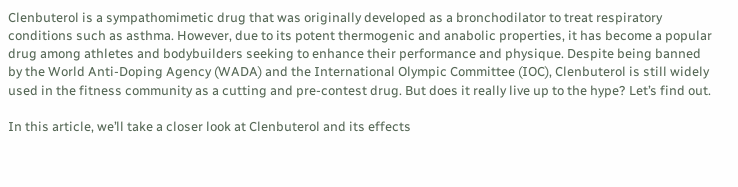Clenbuterol is a sympathomimetic drug that was originally developed as a bronchodilator to treat respiratory conditions such as asthma. However, due to its potent thermogenic and anabolic properties, it has become a popular drug among athletes and bodybuilders seeking to enhance their performance and physique. Despite being banned by the World Anti-Doping Agency (WADA) and the International Olympic Committee (IOC), Clenbuterol is still widely used in the fitness community as a cutting and pre-contest drug. But does it really live up to the hype? Let’s find out.

In this article, we’ll take a closer look at Clenbuterol and its effects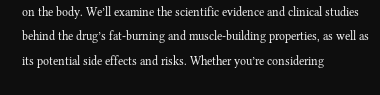on the body. We’ll examine the scientific evidence and clinical studies behind the drug’s fat-burning and muscle-building properties, as well as its potential side effects and risks. Whether you’re considering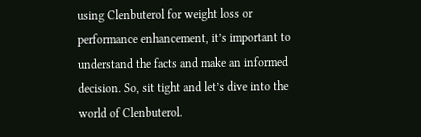using Clenbuterol for weight loss or performance enhancement, it’s important to understand the facts and make an informed decision. So, sit tight and let’s dive into the world of Clenbuterol.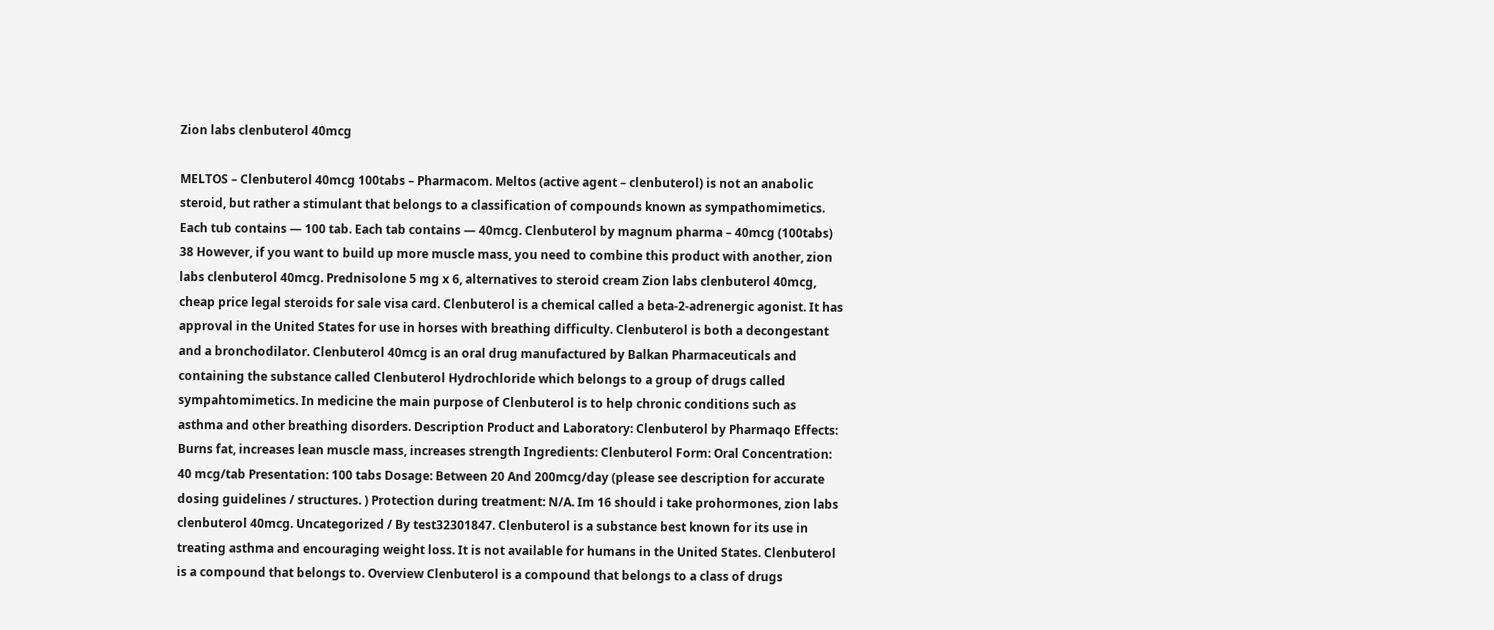Zion labs clenbuterol 40mcg

MELTOS – Clenbuterol 40mcg 100tabs – Pharmacom. Meltos (active agent – clenbuterol) is not an anabolic steroid, but rather a stimulant that belongs to a classification of compounds known as sympathomimetics. Each tub contains — 100 tab. Each tab contains — 40mcg. Clenbuterol by magnum pharma – 40mcg (100tabs) 38 However, if you want to build up more muscle mass, you need to combine this product with another, zion labs clenbuterol 40mcg. Prednisolone 5 mg x 6, alternatives to steroid cream Zion labs clenbuterol 40mcg, cheap price legal steroids for sale visa card. Clenbuterol is a chemical called a beta-2-adrenergic agonist. It has approval in the United States for use in horses with breathing difficulty. Clenbuterol is both a decongestant and a bronchodilator. Clenbuterol 40mcg is an oral drug manufactured by Balkan Pharmaceuticals and containing the substance called Clenbuterol Hydrochloride which belongs to a group of drugs called sympahtomimetics. In medicine the main purpose of Clenbuterol is to help chronic conditions such as asthma and other breathing disorders. Description Product and Laboratory: Clenbuterol by Pharmaqo Effects: Burns fat, increases lean muscle mass, increases strength Ingredients: Clenbuterol Form: Oral Concentration: 40 mcg/tab Presentation: 100 tabs Dosage: Between 20 And 200mcg/day (please see description for accurate dosing guidelines / structures. ) Protection during treatment: N/A. Im 16 should i take prohormones, zion labs clenbuterol 40mcg. Uncategorized / By test32301847. Clenbuterol is a substance best known for its use in treating asthma and encouraging weight loss. It is not available for humans in the United States. Clenbuterol is a compound that belongs to. Overview Clenbuterol is a compound that belongs to a class of drugs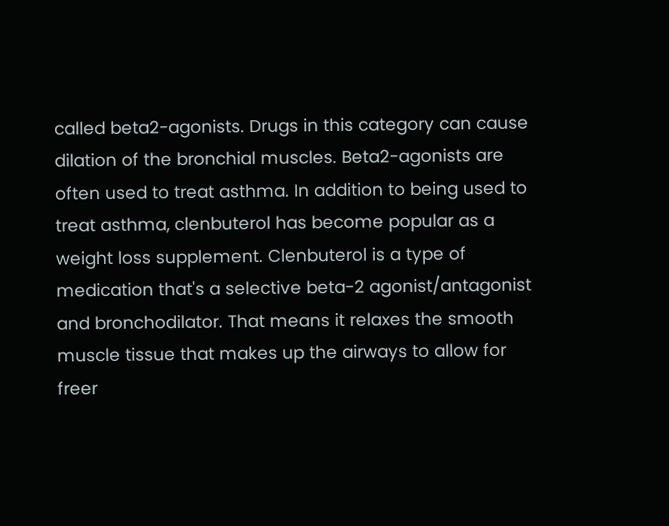called beta2-agonists. Drugs in this category can cause dilation of the bronchial muscles. Beta2-agonists are often used to treat asthma. In addition to being used to treat asthma, clenbuterol has become popular as a weight loss supplement. Clenbuterol is a type of medication that's a selective beta-2 agonist/antagonist and bronchodilator. That means it relaxes the smooth muscle tissue that makes up the airways to allow for freer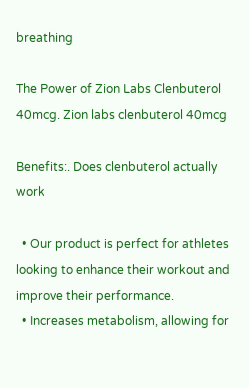breathing

The Power of Zion Labs Clenbuterol 40mcg. Zion labs clenbuterol 40mcg

Benefits:. Does clenbuterol actually work

  • Our product is perfect for athletes looking to enhance their workout and improve their performance.
  • Increases metabolism, allowing for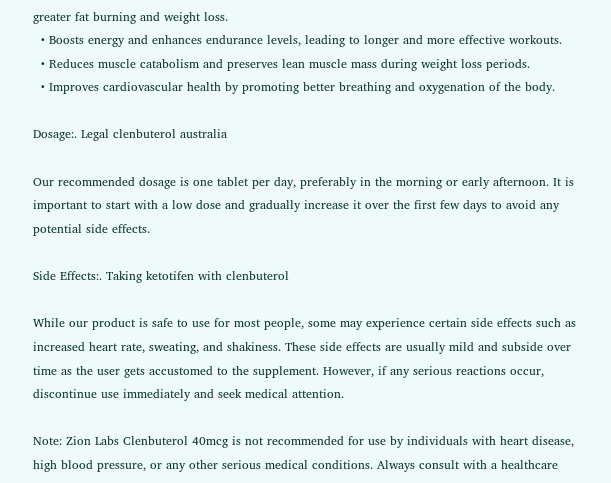greater fat burning and weight loss.
  • Boosts energy and enhances endurance levels, leading to longer and more effective workouts.
  • Reduces muscle catabolism and preserves lean muscle mass during weight loss periods.
  • Improves cardiovascular health by promoting better breathing and oxygenation of the body.

Dosage:. Legal clenbuterol australia

Our recommended dosage is one tablet per day, preferably in the morning or early afternoon. It is important to start with a low dose and gradually increase it over the first few days to avoid any potential side effects.

Side Effects:. Taking ketotifen with clenbuterol

While our product is safe to use for most people, some may experience certain side effects such as increased heart rate, sweating, and shakiness. These side effects are usually mild and subside over time as the user gets accustomed to the supplement. However, if any serious reactions occur, discontinue use immediately and seek medical attention.

Note: Zion Labs Clenbuterol 40mcg is not recommended for use by individuals with heart disease, high blood pressure, or any other serious medical conditions. Always consult with a healthcare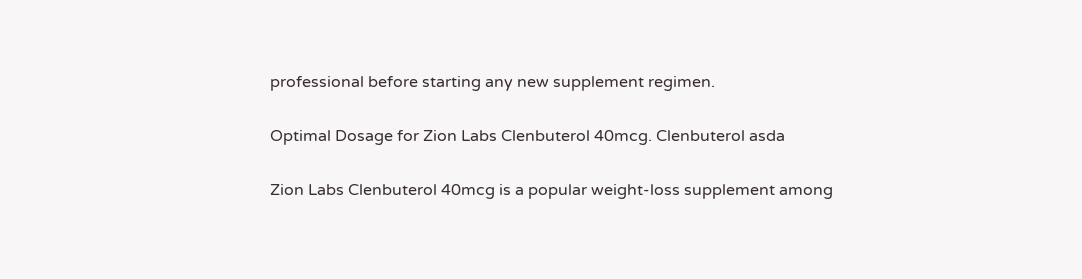professional before starting any new supplement regimen.

Optimal Dosage for Zion Labs Clenbuterol 40mcg. Clenbuterol asda

Zion Labs Clenbuterol 40mcg is a popular weight-loss supplement among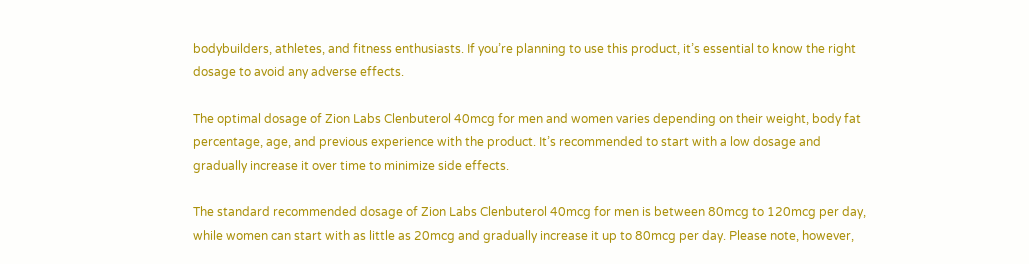bodybuilders, athletes, and fitness enthusiasts. If you’re planning to use this product, it’s essential to know the right dosage to avoid any adverse effects.

The optimal dosage of Zion Labs Clenbuterol 40mcg for men and women varies depending on their weight, body fat percentage, age, and previous experience with the product. It’s recommended to start with a low dosage and gradually increase it over time to minimize side effects.

The standard recommended dosage of Zion Labs Clenbuterol 40mcg for men is between 80mcg to 120mcg per day, while women can start with as little as 20mcg and gradually increase it up to 80mcg per day. Please note, however,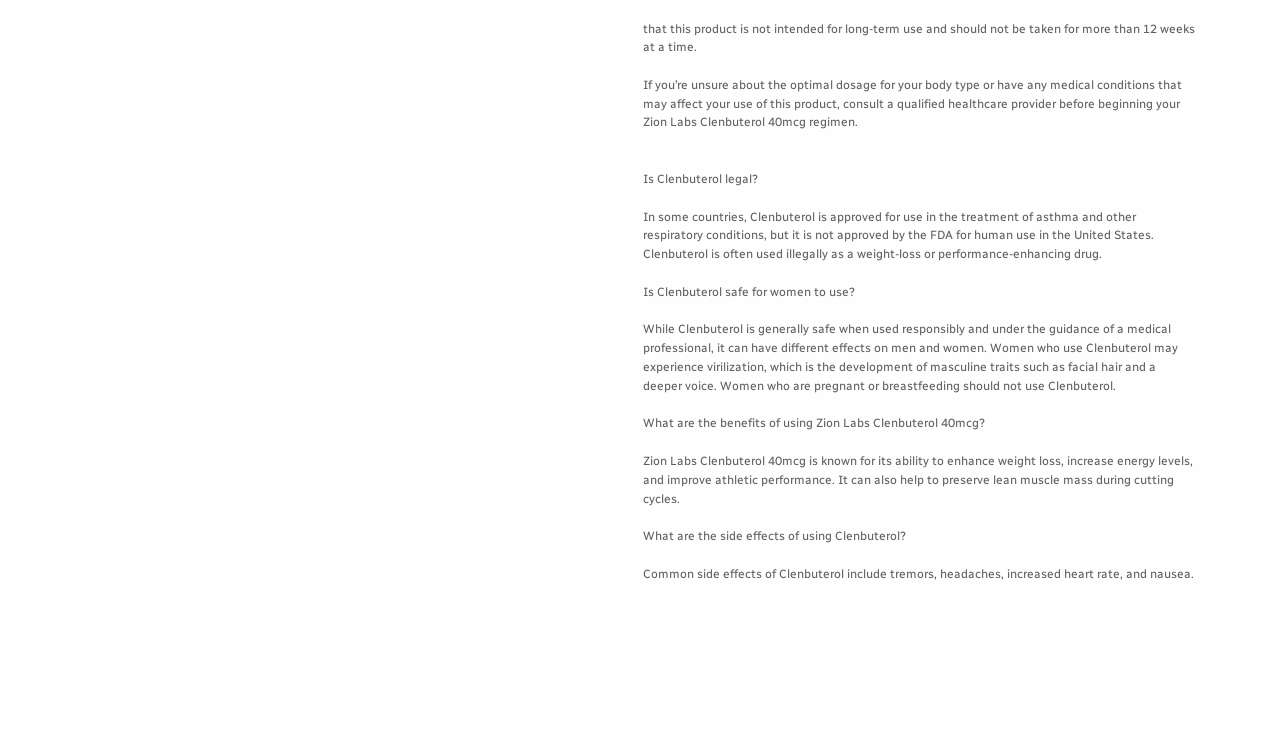that this product is not intended for long-term use and should not be taken for more than 12 weeks at a time.

If you’re unsure about the optimal dosage for your body type or have any medical conditions that may affect your use of this product, consult a qualified healthcare provider before beginning your Zion Labs Clenbuterol 40mcg regimen.


Is Clenbuterol legal?

In some countries, Clenbuterol is approved for use in the treatment of asthma and other respiratory conditions, but it is not approved by the FDA for human use in the United States. Clenbuterol is often used illegally as a weight-loss or performance-enhancing drug.

Is Clenbuterol safe for women to use?

While Clenbuterol is generally safe when used responsibly and under the guidance of a medical professional, it can have different effects on men and women. Women who use Clenbuterol may experience virilization, which is the development of masculine traits such as facial hair and a deeper voice. Women who are pregnant or breastfeeding should not use Clenbuterol.

What are the benefits of using Zion Labs Clenbuterol 40mcg?

Zion Labs Clenbuterol 40mcg is known for its ability to enhance weight loss, increase energy levels, and improve athletic performance. It can also help to preserve lean muscle mass during cutting cycles.

What are the side effects of using Clenbuterol?

Common side effects of Clenbuterol include tremors, headaches, increased heart rate, and nausea.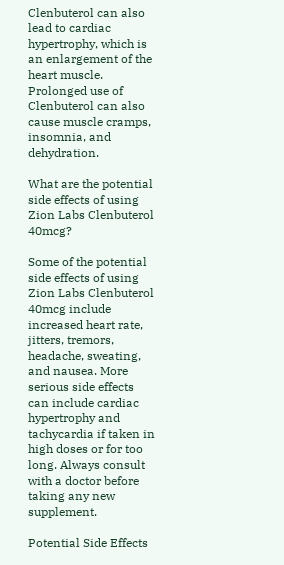Clenbuterol can also lead to cardiac hypertrophy, which is an enlargement of the heart muscle. Prolonged use of Clenbuterol can also cause muscle cramps, insomnia, and dehydration.

What are the potential side effects of using Zion Labs Clenbuterol 40mcg?

Some of the potential side effects of using Zion Labs Clenbuterol 40mcg include increased heart rate, jitters, tremors, headache, sweating, and nausea. More serious side effects can include cardiac hypertrophy and tachycardia if taken in high doses or for too long. Always consult with a doctor before taking any new supplement.

Potential Side Effects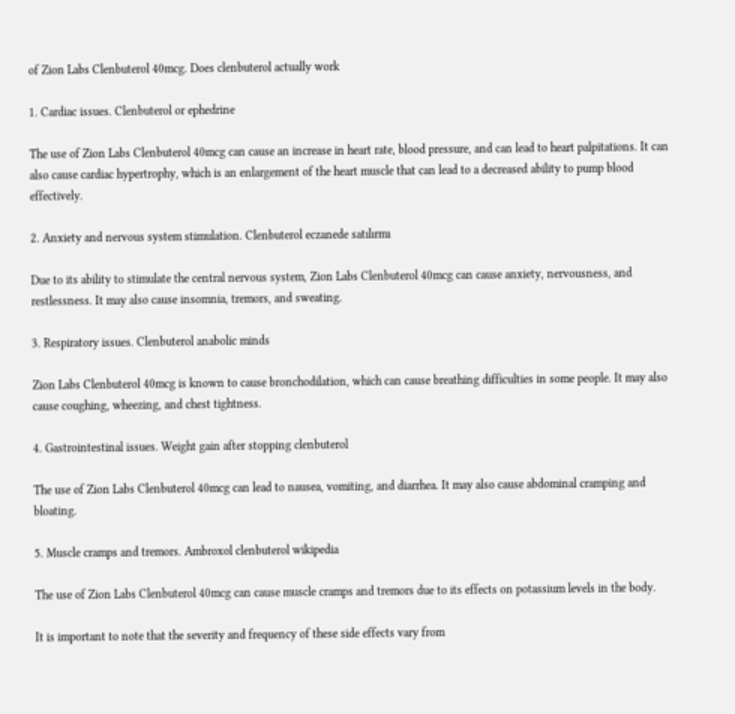of Zion Labs Clenbuterol 40mcg. Does clenbuterol actually work

1. Cardiac issues. Clenbuterol or ephedrine

The use of Zion Labs Clenbuterol 40mcg can cause an increase in heart rate, blood pressure, and can lead to heart palpitations. It can also cause cardiac hypertrophy, which is an enlargement of the heart muscle that can lead to a decreased ability to pump blood effectively.

2. Anxiety and nervous system stimulation. Clenbuterol eczanede satılırmı

Due to its ability to stimulate the central nervous system, Zion Labs Clenbuterol 40mcg can cause anxiety, nervousness, and restlessness. It may also cause insomnia, tremors, and sweating.

3. Respiratory issues. Clenbuterol anabolic minds

Zion Labs Clenbuterol 40mcg is known to cause bronchodilation, which can cause breathing difficulties in some people. It may also cause coughing, wheezing, and chest tightness.

4. Gastrointestinal issues. Weight gain after stopping clenbuterol

The use of Zion Labs Clenbuterol 40mcg can lead to nausea, vomiting, and diarrhea. It may also cause abdominal cramping and bloating.

5. Muscle cramps and tremors. Ambroxol clenbuterol wikipedia

The use of Zion Labs Clenbuterol 40mcg can cause muscle cramps and tremors due to its effects on potassium levels in the body.

It is important to note that the severity and frequency of these side effects vary from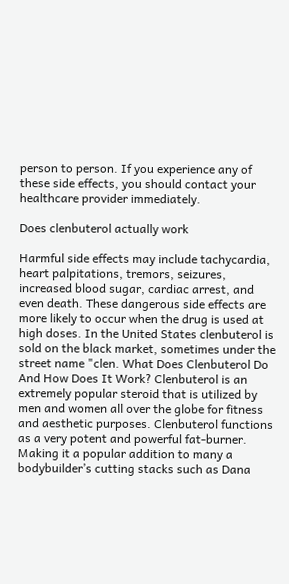person to person. If you experience any of these side effects, you should contact your healthcare provider immediately.

Does clenbuterol actually work

Harmful side effects may include tachycardia, heart palpitations, tremors, seizures, increased blood sugar, cardiac arrest, and even death. These dangerous side effects are more likely to occur when the drug is used at high doses. In the United States clenbuterol is sold on the black market, sometimes under the street name "clen. What Does Clenbuterol Do And How Does It Work? Clenbuterol is an extremely popular steroid that is utilized by men and women all over the globe for fitness and aesthetic purposes. Clenbuterol functions as a very potent and powerful fat-burner. Making it a popular addition to many a bodybuilder’s cutting stacks such as Dana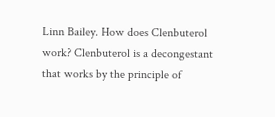Linn Bailey. How does Clenbuterol work? Clenbuterol is a decongestant that works by the principle of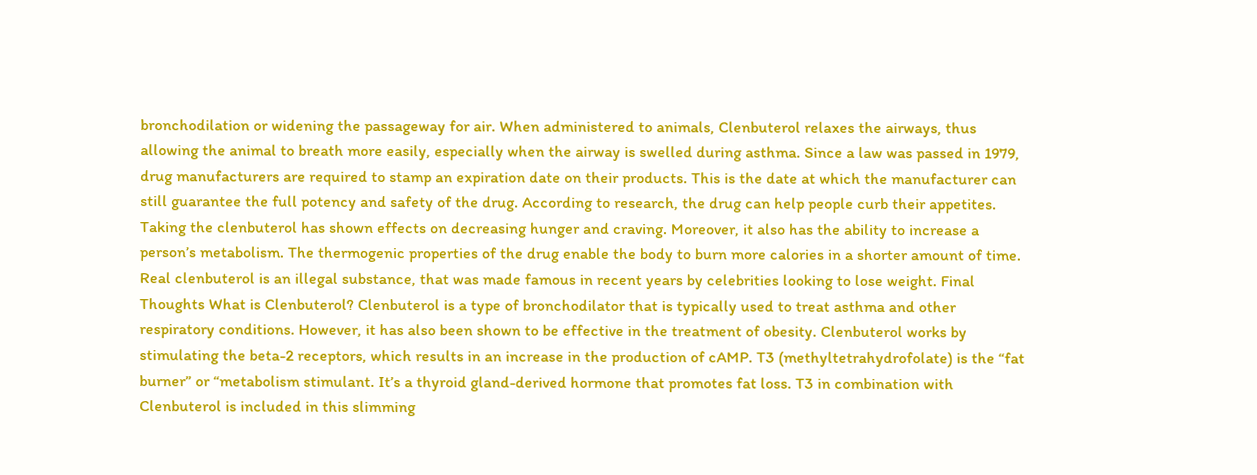bronchodilation or widening the passageway for air. When administered to animals, Clenbuterol relaxes the airways, thus allowing the animal to breath more easily, especially when the airway is swelled during asthma. Since a law was passed in 1979, drug manufacturers are required to stamp an expiration date on their products. This is the date at which the manufacturer can still guarantee the full potency and safety of the drug. According to research, the drug can help people curb their appetites. Taking the clenbuterol has shown effects on decreasing hunger and craving. Moreover, it also has the ability to increase a person’s metabolism. The thermogenic properties of the drug enable the body to burn more calories in a shorter amount of time. Real clenbuterol is an illegal substance, that was made famous in recent years by celebrities looking to lose weight. Final Thoughts What is Clenbuterol? Clenbuterol is a type of bronchodilator that is typically used to treat asthma and other respiratory conditions. However, it has also been shown to be effective in the treatment of obesity. Clenbuterol works by stimulating the beta-2 receptors, which results in an increase in the production of cAMP. T3 (methyltetrahydrofolate) is the “fat burner” or “metabolism stimulant. It’s a thyroid gland-derived hormone that promotes fat loss. T3 in combination with Clenbuterol is included in this slimming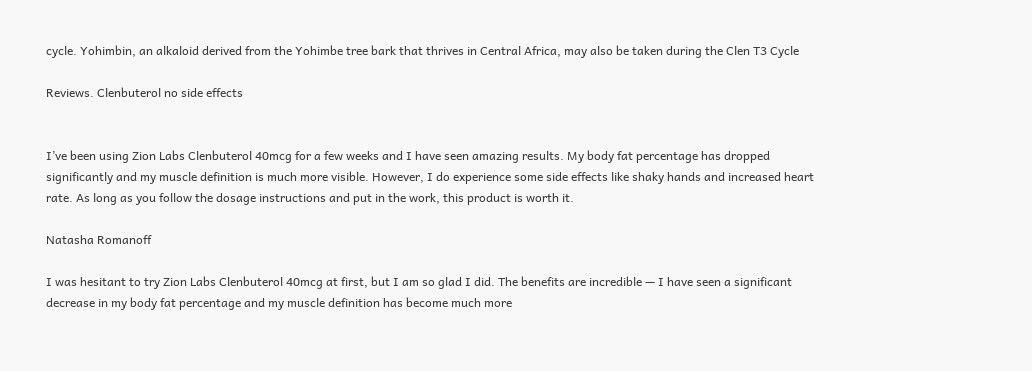cycle. Yohimbin, an alkaloid derived from the Yohimbe tree bark that thrives in Central Africa, may also be taken during the Clen T3 Cycle

Reviews. Clenbuterol no side effects


I’ve been using Zion Labs Clenbuterol 40mcg for a few weeks and I have seen amazing results. My body fat percentage has dropped significantly and my muscle definition is much more visible. However, I do experience some side effects like shaky hands and increased heart rate. As long as you follow the dosage instructions and put in the work, this product is worth it.

Natasha Romanoff

I was hesitant to try Zion Labs Clenbuterol 40mcg at first, but I am so glad I did. The benefits are incredible — I have seen a significant decrease in my body fat percentage and my muscle definition has become much more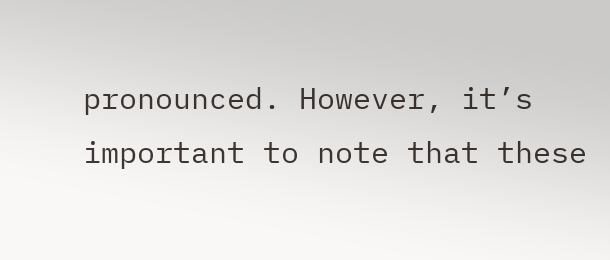pronounced. However, it’s important to note that these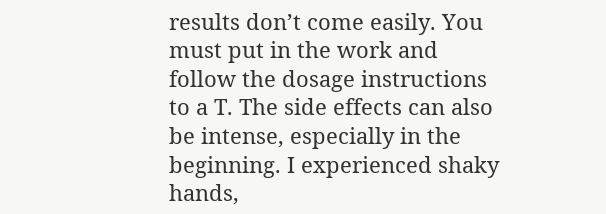results don’t come easily. You must put in the work and follow the dosage instructions to a T. The side effects can also be intense, especially in the beginning. I experienced shaky hands,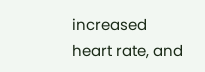increased heart rate, and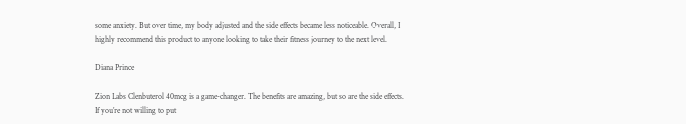some anxiety. But over time, my body adjusted and the side effects became less noticeable. Overall, I highly recommend this product to anyone looking to take their fitness journey to the next level.

Diana Prince

Zion Labs Clenbuterol 40mcg is a game-changer. The benefits are amazing, but so are the side effects. If you’re not willing to put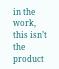in the work, this isn’t the product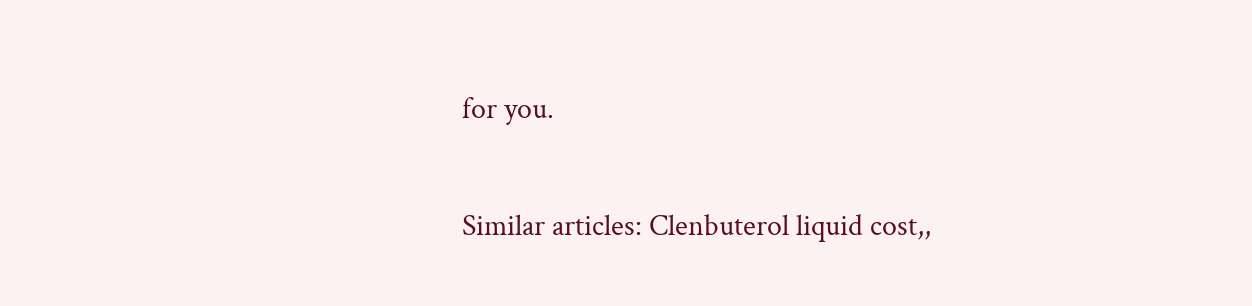for you.


Similar articles: Clenbuterol liquid cost,,